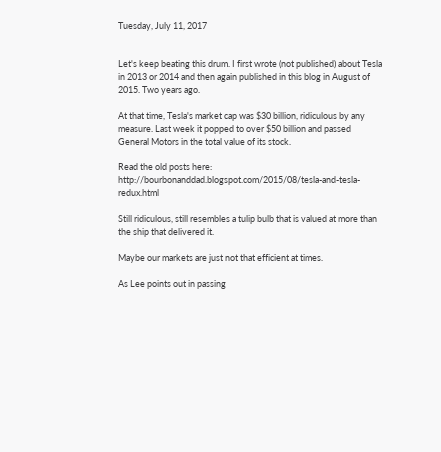Tuesday, July 11, 2017


Let's keep beating this drum. I first wrote (not published) about Tesla in 2013 or 2014 and then again published in this blog in August of 2015. Two years ago.

At that time, Tesla's market cap was $30 billion, ridiculous by any measure. Last week it popped to over $50 billion and passed General Motors in the total value of its stock.

Read the old posts here: http://bourbonanddad.blogspot.com/2015/08/tesla-and-tesla-redux.html

Still ridiculous, still resembles a tulip bulb that is valued at more than the ship that delivered it.

Maybe our markets are just not that efficient at times.

As Lee points out in passing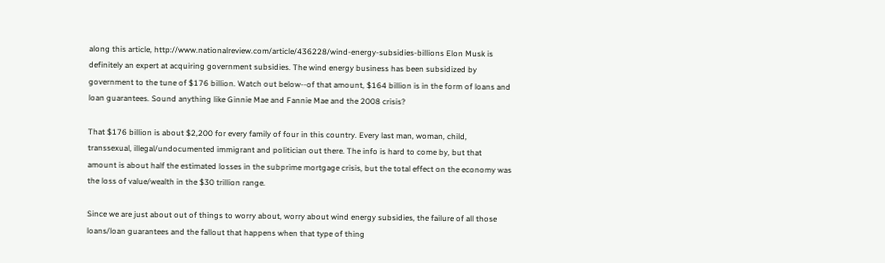along this article, http://www.nationalreview.com/article/436228/wind-energy-subsidies-billions Elon Musk is definitely an expert at acquiring government subsidies. The wind energy business has been subsidized by government to the tune of $176 billion. Watch out below--of that amount, $164 billion is in the form of loans and loan guarantees. Sound anything like Ginnie Mae and Fannie Mae and the 2008 crisis?

That $176 billion is about $2,200 for every family of four in this country. Every last man, woman, child, transsexual, illegal/undocumented immigrant and politician out there. The info is hard to come by, but that amount is about half the estimated losses in the subprime mortgage crisis, but the total effect on the economy was the loss of value/wealth in the $30 trillion range.

Since we are just about out of things to worry about, worry about wind energy subsidies, the failure of all those loans/loan guarantees and the fallout that happens when that type of thing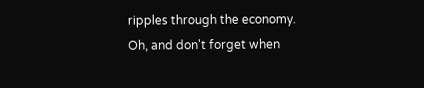ripples through the economy. Oh, and don't forget when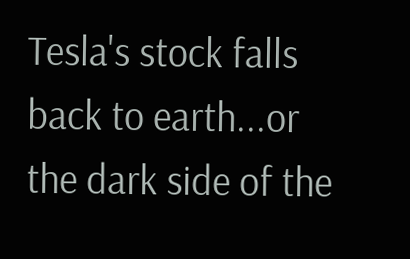Tesla's stock falls back to earth...or the dark side of the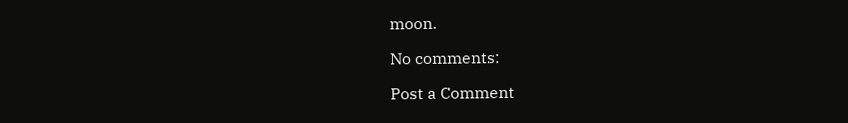moon.

No comments:

Post a Comment